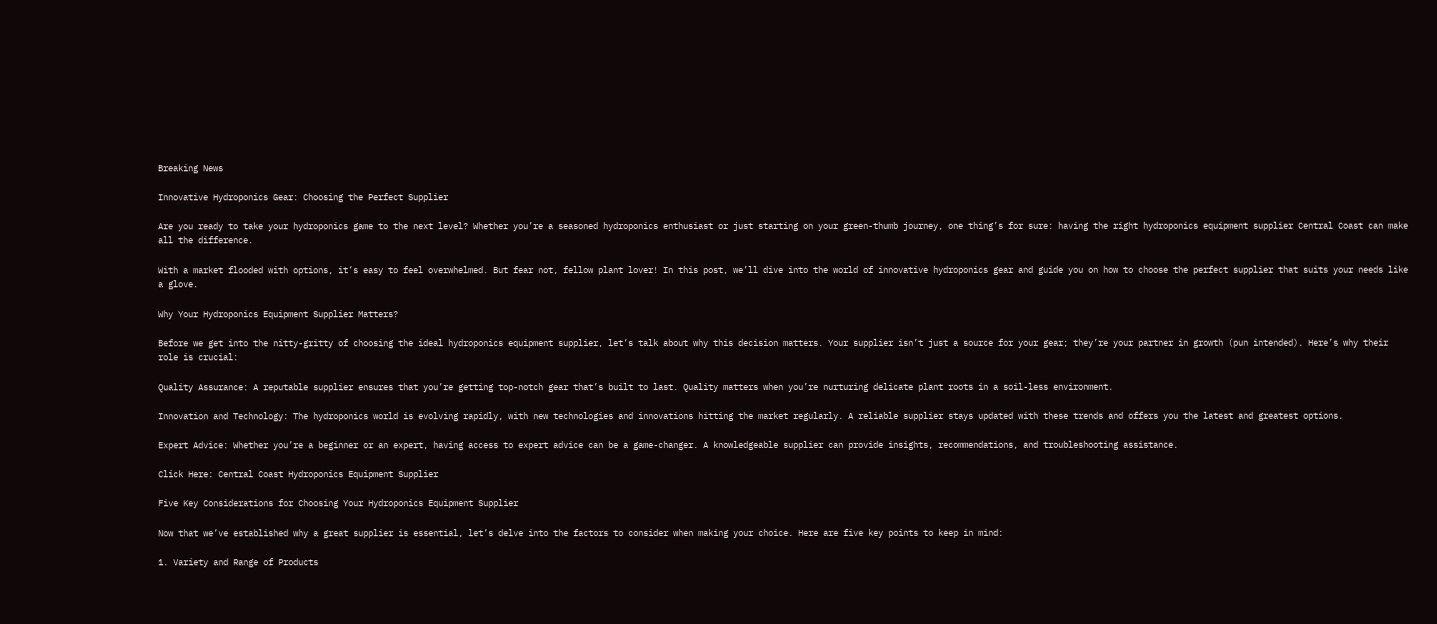Breaking News

Innovative Hydroponics Gear: Choosing the Perfect Supplier

Are you ready to take your hydroponics game to the next level? Whether you’re a seasoned hydroponics enthusiast or just starting on your green-thumb journey, one thing’s for sure: having the right hydroponics equipment supplier Central Coast can make all the difference.

With a market flooded with options, it’s easy to feel overwhelmed. But fear not, fellow plant lover! In this post, we’ll dive into the world of innovative hydroponics gear and guide you on how to choose the perfect supplier that suits your needs like a glove.

Why Your Hydroponics Equipment Supplier Matters?

Before we get into the nitty-gritty of choosing the ideal hydroponics equipment supplier, let’s talk about why this decision matters. Your supplier isn’t just a source for your gear; they’re your partner in growth (pun intended). Here’s why their role is crucial:

Quality Assurance: A reputable supplier ensures that you’re getting top-notch gear that’s built to last. Quality matters when you’re nurturing delicate plant roots in a soil-less environment.

Innovation and Technology: The hydroponics world is evolving rapidly, with new technologies and innovations hitting the market regularly. A reliable supplier stays updated with these trends and offers you the latest and greatest options.

Expert Advice: Whether you’re a beginner or an expert, having access to expert advice can be a game-changer. A knowledgeable supplier can provide insights, recommendations, and troubleshooting assistance.

Click Here: Central Coast Hydroponics Equipment Supplier

Five Key Considerations for Choosing Your Hydroponics Equipment Supplier

Now that we’ve established why a great supplier is essential, let’s delve into the factors to consider when making your choice. Here are five key points to keep in mind:

1. Variety and Range of Products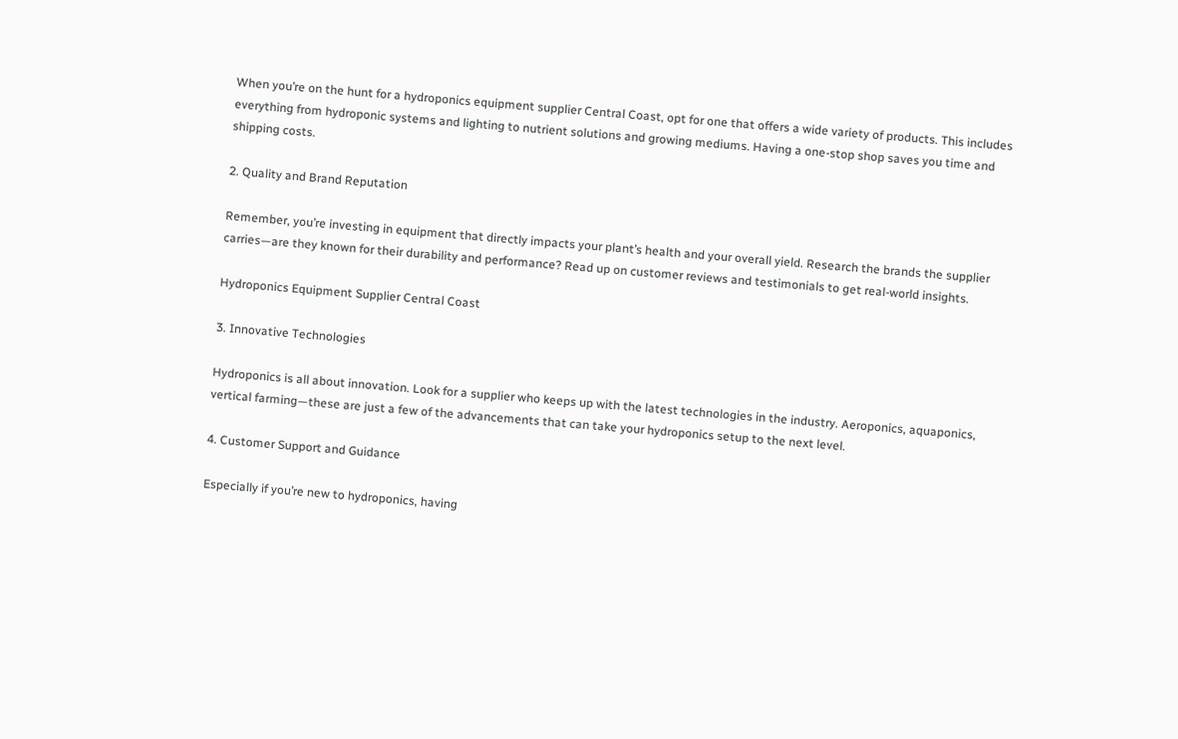When you’re on the hunt for a hydroponics equipment supplier Central Coast, opt for one that offers a wide variety of products. This includes everything from hydroponic systems and lighting to nutrient solutions and growing mediums. Having a one-stop shop saves you time and shipping costs.

2. Quality and Brand Reputation

Remember, you’re investing in equipment that directly impacts your plant’s health and your overall yield. Research the brands the supplier carries—are they known for their durability and performance? Read up on customer reviews and testimonials to get real-world insights.

Hydroponics Equipment Supplier Central Coast

3. Innovative Technologies

Hydroponics is all about innovation. Look for a supplier who keeps up with the latest technologies in the industry. Aeroponics, aquaponics, vertical farming—these are just a few of the advancements that can take your hydroponics setup to the next level.

4. Customer Support and Guidance

Especially if you’re new to hydroponics, having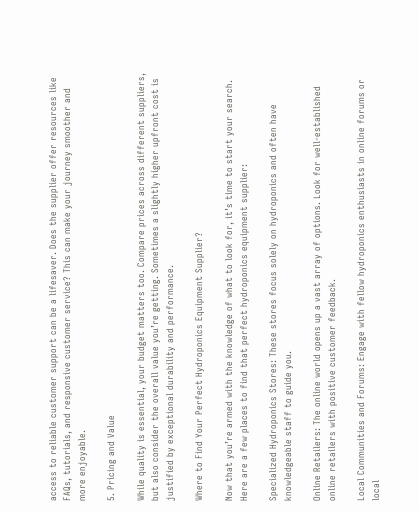access to reliable customer support can be a lifesaver. Does the supplier offer resources like FAQs, tutorials, and responsive customer service? This can make your journey smoother and more enjoyable.

5. Pricing and Value

While quality is essential, your budget matters too. Compare prices across different suppliers, but also consider the overall value you’re getting. Sometimes a slightly higher upfront cost is justified by exceptional durability and performance.

Where to Find Your Perfect Hydroponics Equipment Supplier?

Now that you’re armed with the knowledge of what to look for, it’s time to start your search. Here are a few places to find that perfect hydroponics equipment supplier:

Specialized Hydroponics Stores: These stores focus solely on hydroponics and often have knowledgeable staff to guide you.

Online Retailers: The online world opens up a vast array of options. Look for well-established online retailers with positive customer feedback.

Local Communities and Forums: Engage with fellow hydroponics enthusiasts in online forums or local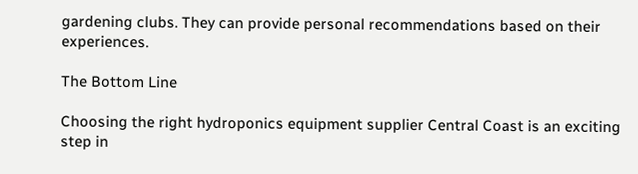gardening clubs. They can provide personal recommendations based on their experiences.

The Bottom Line

Choosing the right hydroponics equipment supplier Central Coast is an exciting step in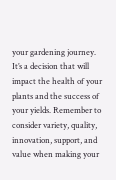your gardening journey. It’s a decision that will impact the health of your plants and the success of your yields. Remember to consider variety, quality, innovation, support, and value when making your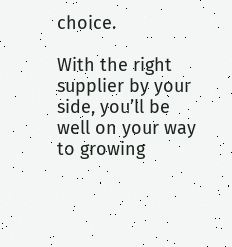choice.

With the right supplier by your side, you’ll be well on your way to growing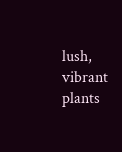lush, vibrant plants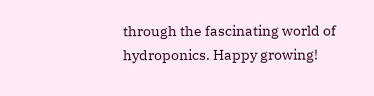through the fascinating world of hydroponics. Happy growing!